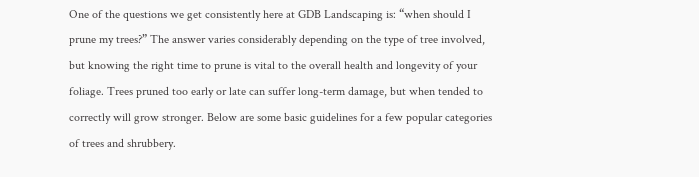One of the questions we get consistently here at GDB Landscaping is: “when should I prune my trees?” The answer varies considerably depending on the type of tree involved, but knowing the right time to prune is vital to the overall health and longevity of your foliage. Trees pruned too early or late can suffer long-term damage, but when tended to correctly will grow stronger. Below are some basic guidelines for a few popular categories of trees and shrubbery.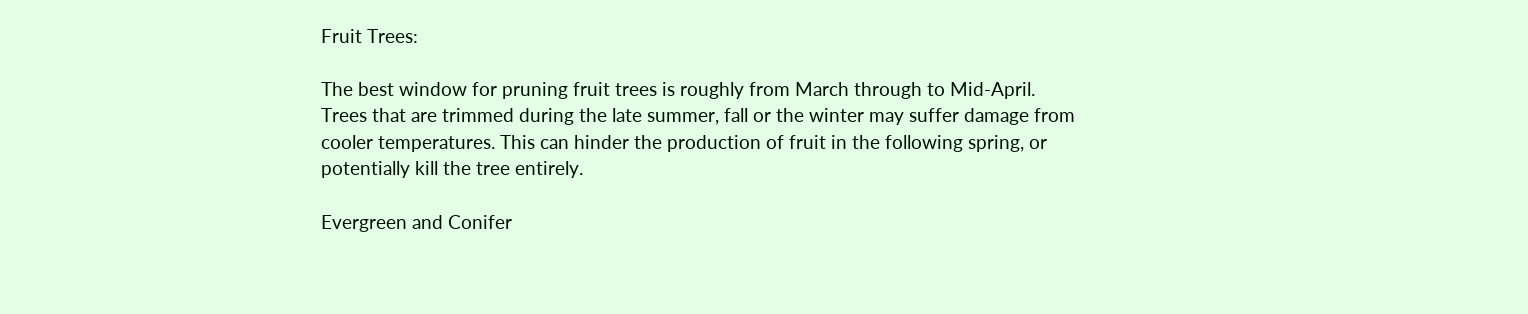Fruit Trees:

The best window for pruning fruit trees is roughly from March through to Mid-April. Trees that are trimmed during the late summer, fall or the winter may suffer damage from cooler temperatures. This can hinder the production of fruit in the following spring, or potentially kill the tree entirely.

Evergreen and Conifer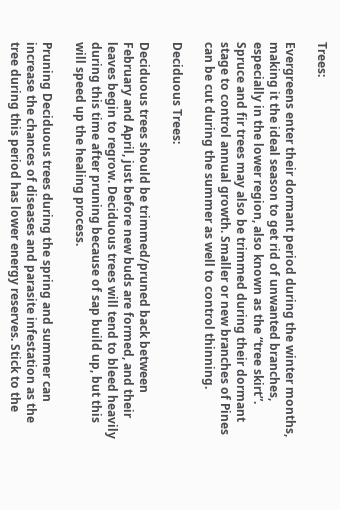Trees:

Evergreens enter their dormant period during the winter months, making it the ideal season to get rid of unwanted branches, especially in the lower region, also known as the “tree skirt”. Spruce and fir trees may also be trimmed during their dormant stage to control annual growth. Smaller or new branches of Pines can be cut during the summer as well to control thinning.

Deciduous Trees:

Deciduous trees should be trimmed/pruned back between February and April, just before new buds are formed, and their leaves begin to regrow. Deciduous trees will tend to bleed heavily during this time after pruning because of sap build up, but this will speed up the healing process.

Pruning Deciduous trees during the spring and summer can increase the chances of diseases and parasite infestation as the tree during this period has lower energy reserves. Stick to the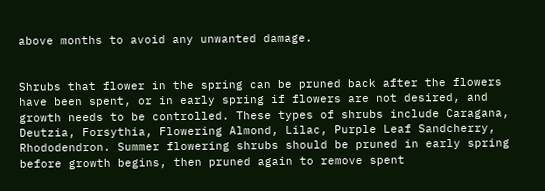above months to avoid any unwanted damage.


Shrubs that flower in the spring can be pruned back after the flowers have been spent, or in early spring if flowers are not desired, and growth needs to be controlled. These types of shrubs include Caragana, Deutzia, Forsythia, Flowering Almond, Lilac, Purple Leaf Sandcherry, Rhododendron. Summer flowering shrubs should be pruned in early spring before growth begins, then pruned again to remove spent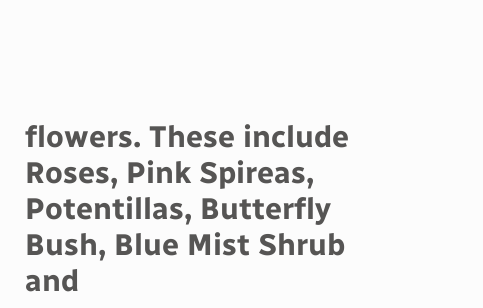flowers. These include Roses, Pink Spireas, Potentillas, Butterfly Bush, Blue Mist Shrub and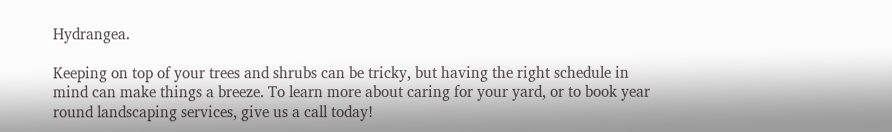Hydrangea.

Keeping on top of your trees and shrubs can be tricky, but having the right schedule in mind can make things a breeze. To learn more about caring for your yard, or to book year round landscaping services, give us a call today!